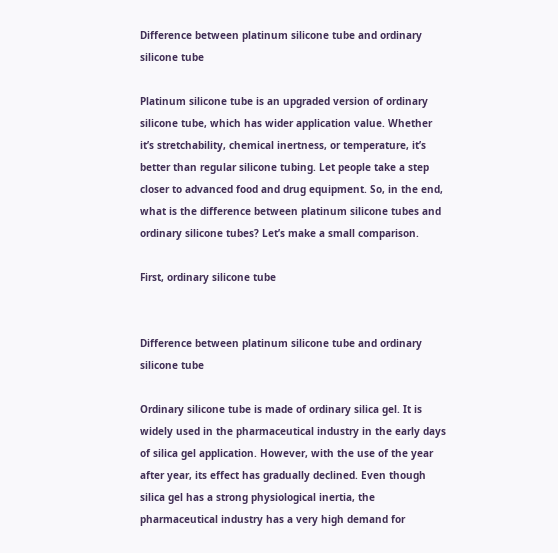Difference between platinum silicone tube and ordinary silicone tube

Platinum silicone tube is an upgraded version of ordinary silicone tube, which has wider application value. Whether it’s stretchability, chemical inertness, or temperature, it’s better than regular silicone tubing. Let people take a step closer to advanced food and drug equipment. So, in the end, what is the difference between platinum silicone tubes and ordinary silicone tubes? Let’s make a small comparison.

First, ordinary silicone tube


Difference between platinum silicone tube and ordinary silicone tube

Ordinary silicone tube is made of ordinary silica gel. It is widely used in the pharmaceutical industry in the early days of silica gel application. However, with the use of the year after year, its effect has gradually declined. Even though silica gel has a strong physiological inertia, the pharmaceutical industry has a very high demand for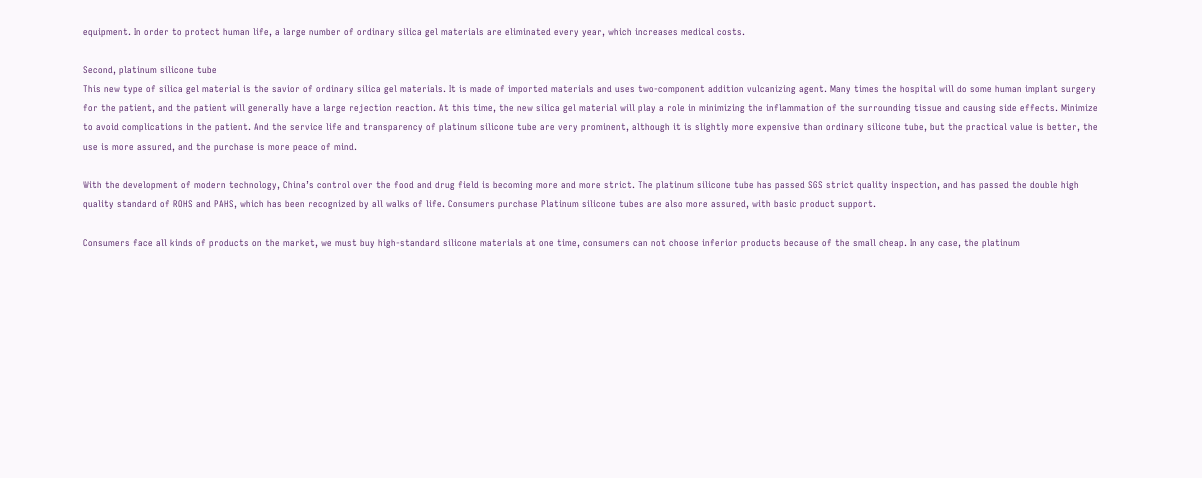equipment. In order to protect human life, a large number of ordinary silica gel materials are eliminated every year, which increases medical costs.

Second, platinum silicone tube
This new type of silica gel material is the savior of ordinary silica gel materials. It is made of imported materials and uses two-component addition vulcanizing agent. Many times the hospital will do some human implant surgery for the patient, and the patient will generally have a large rejection reaction. At this time, the new silica gel material will play a role in minimizing the inflammation of the surrounding tissue and causing side effects. Minimize to avoid complications in the patient. And the service life and transparency of platinum silicone tube are very prominent, although it is slightly more expensive than ordinary silicone tube, but the practical value is better, the use is more assured, and the purchase is more peace of mind.

With the development of modern technology, China’s control over the food and drug field is becoming more and more strict. The platinum silicone tube has passed SGS strict quality inspection, and has passed the double high quality standard of ROHS and PAHS, which has been recognized by all walks of life. Consumers purchase Platinum silicone tubes are also more assured, with basic product support.

Consumers face all kinds of products on the market, we must buy high-standard silicone materials at one time, consumers can not choose inferior products because of the small cheap. In any case, the platinum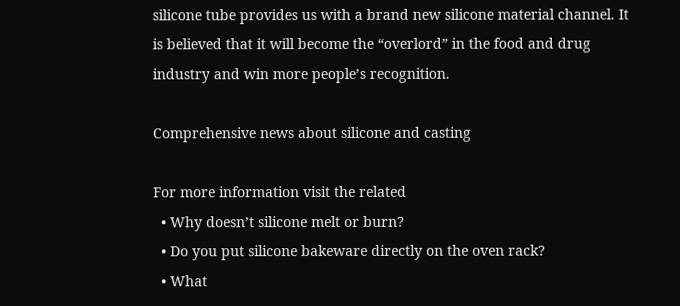silicone tube provides us with a brand new silicone material channel. It is believed that it will become the “overlord” in the food and drug industry and win more people’s recognition.

Comprehensive news about silicone and casting

For more information visit the related
  • Why doesn’t silicone melt or burn?
  • Do you put silicone bakeware directly on the oven rack?
  • What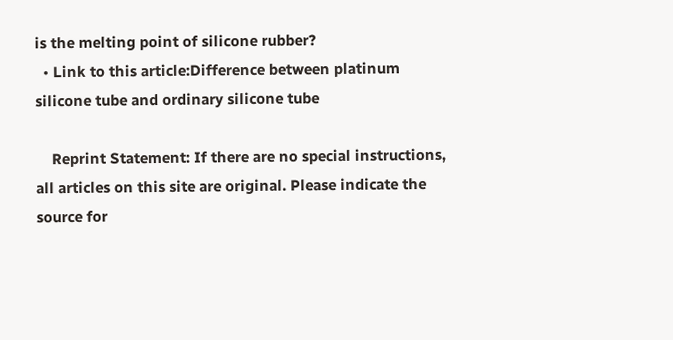is the melting point of silicone rubber?
  • Link to this article:Difference between platinum silicone tube and ordinary silicone tube

    Reprint Statement: If there are no special instructions, all articles on this site are original. Please indicate the source for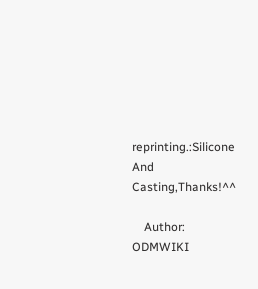reprinting.:Silicone And Casting,Thanks!^^

    Author: ODMWIKI